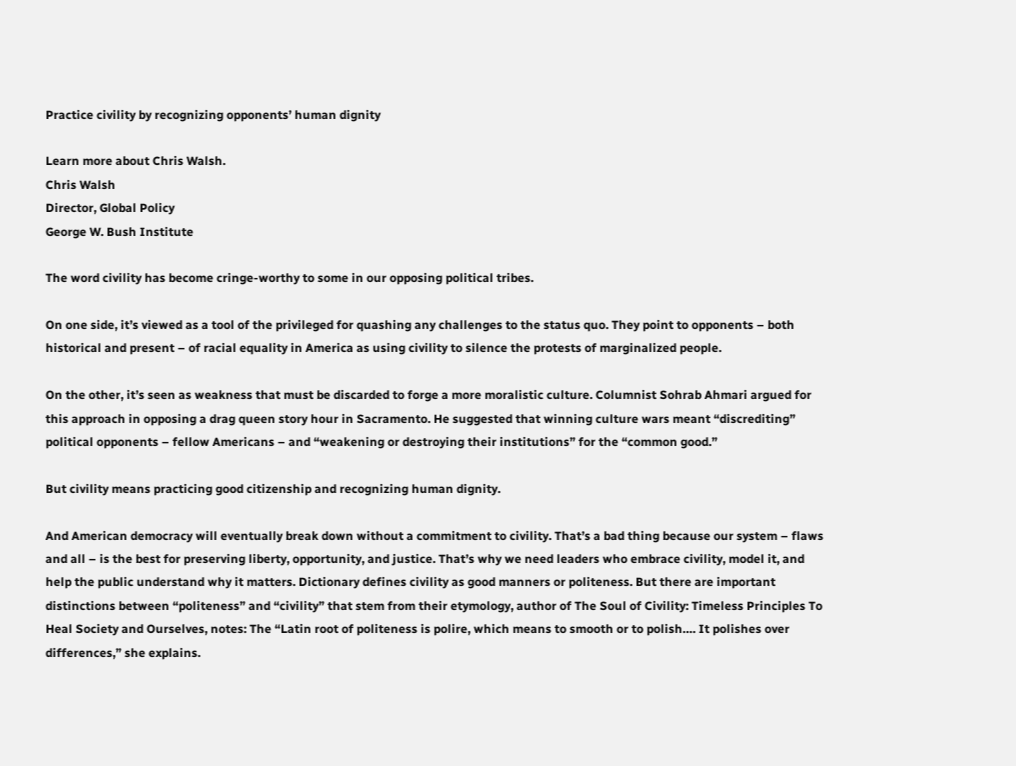Practice civility by recognizing opponents’ human dignity

Learn more about Chris Walsh.
Chris Walsh
Director, Global Policy
George W. Bush Institute

The word civility has become cringe-worthy to some in our opposing political tribes.

On one side, it’s viewed as a tool of the privileged for quashing any challenges to the status quo. They point to opponents – both historical and present – of racial equality in America as using civility to silence the protests of marginalized people.

On the other, it’s seen as weakness that must be discarded to forge a more moralistic culture. Columnist Sohrab Ahmari argued for this approach in opposing a drag queen story hour in Sacramento. He suggested that winning culture wars meant “discrediting” political opponents – fellow Americans – and “weakening or destroying their institutions” for the “common good.”

But civility means practicing good citizenship and recognizing human dignity.

And American democracy will eventually break down without a commitment to civility. That’s a bad thing because our system – flaws and all – is the best for preserving liberty, opportunity, and justice. That’s why we need leaders who embrace civility, model it, and help the public understand why it matters. Dictionary defines civility as good manners or politeness. But there are important distinctions between “politeness” and “civility” that stem from their etymology, author of The Soul of Civility: Timeless Principles To Heal Society and Ourselves, notes: The “Latin root of politeness is polire, which means to smooth or to polish…. It polishes over differences,” she explains.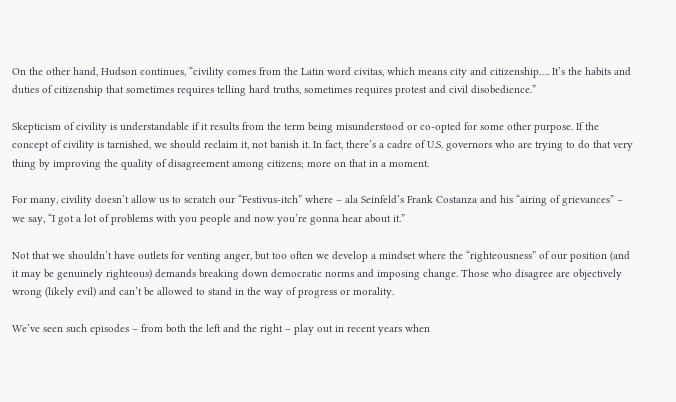On the other hand, Hudson continues, “civility comes from the Latin word civitas, which means city and citizenship…. It’s the habits and duties of citizenship that sometimes requires telling hard truths, sometimes requires protest and civil disobedience.”

Skepticism of civility is understandable if it results from the term being misunderstood or co-opted for some other purpose. If the concept of civility is tarnished, we should reclaim it, not banish it. In fact, there’s a cadre of U.S. governors who are trying to do that very thing by improving the quality of disagreement among citizens; more on that in a moment.

For many, civility doesn’t allow us to scratch our “Festivus-itch” where – ala Seinfeld’s Frank Costanza and his “airing of grievances” – we say, “I got a lot of problems with you people and now you’re gonna hear about it.”

Not that we shouldn’t have outlets for venting anger, but too often we develop a mindset where the “righteousness” of our position (and it may be genuinely righteous) demands breaking down democratic norms and imposing change. Those who disagree are objectively wrong (likely evil) and can’t be allowed to stand in the way of progress or morality.

We’ve seen such episodes – from both the left and the right – play out in recent years when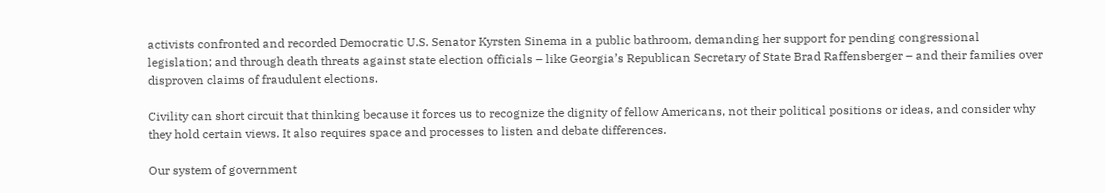activists confronted and recorded Democratic U.S. Senator Kyrsten Sinema in a public bathroom, demanding her support for pending congressional legislation; and through death threats against state election officials – like Georgia’s Republican Secretary of State Brad Raffensberger – and their families over disproven claims of fraudulent elections.

Civility can short circuit that thinking because it forces us to recognize the dignity of fellow Americans, not their political positions or ideas, and consider why they hold certain views. It also requires space and processes to listen and debate differences.

Our system of government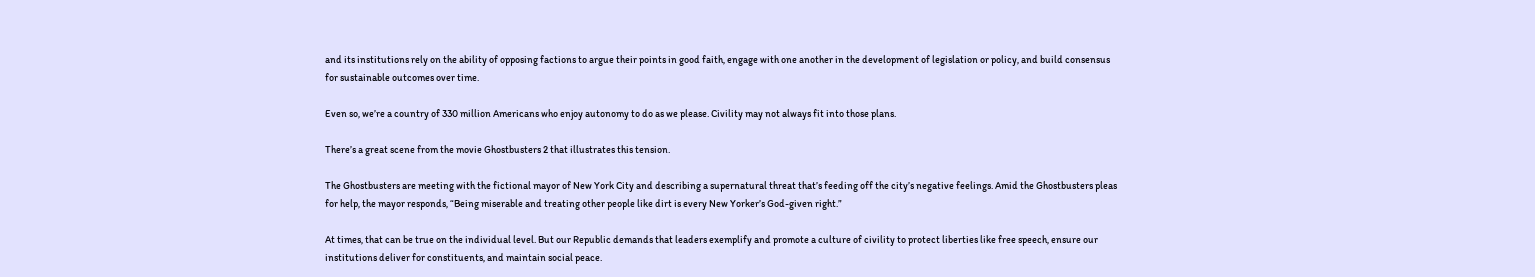and its institutions rely on the ability of opposing factions to argue their points in good faith, engage with one another in the development of legislation or policy, and build consensus for sustainable outcomes over time.

Even so, we’re a country of 330 million Americans who enjoy autonomy to do as we please. Civility may not always fit into those plans.

There’s a great scene from the movie Ghostbusters 2 that illustrates this tension.

The Ghostbusters are meeting with the fictional mayor of New York City and describing a supernatural threat that’s feeding off the city’s negative feelings. Amid the Ghostbusters pleas for help, the mayor responds, “Being miserable and treating other people like dirt is every New Yorker’s God-given right.”

At times, that can be true on the individual level. But our Republic demands that leaders exemplify and promote a culture of civility to protect liberties like free speech, ensure our institutions deliver for constituents, and maintain social peace.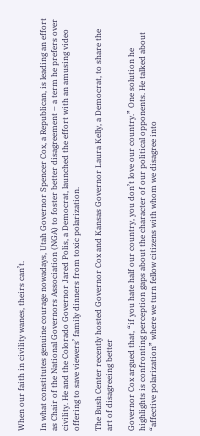When our faith in civility wanes, theirs can’t.

In what constitutes genuine courage nowadays, Utah Governor Spencer Cox, a Republican, is leading an effort as Chair of the National Governors Association (NGA) to foster better disagreement – a term he prefers over civility. He and the Colorado Governor Jared Polis, a Democrat, launched the effort with an amusing video offering to save viewers’ family dinners from toxic polarization.

The Bush Center recently hosted Governor Cox and Kansas Governor Laura Kelly, a Democrat, to share the art of disagreeing better

Governor Cox argued that, “if you hate half our country, you don’t love our country.” One solution he highlights is confronting perception gaps about the character of our political opponents. He talked about “affective polarization” where we turn fellow citizens with whom we disagree into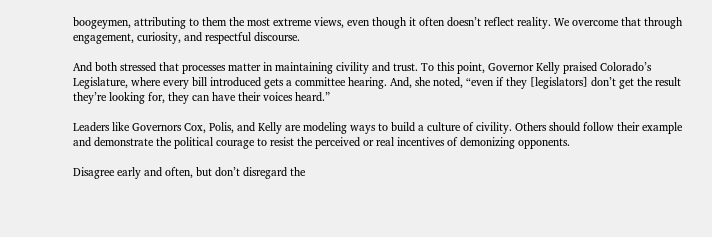boogeymen, attributing to them the most extreme views, even though it often doesn’t reflect reality. We overcome that through engagement, curiosity, and respectful discourse.

And both stressed that processes matter in maintaining civility and trust. To this point, Governor Kelly praised Colorado’s Legislature, where every bill introduced gets a committee hearing. And, she noted, “even if they [legislators] don’t get the result they’re looking for, they can have their voices heard.”

Leaders like Governors Cox, Polis, and Kelly are modeling ways to build a culture of civility. Others should follow their example and demonstrate the political courage to resist the perceived or real incentives of demonizing opponents.

Disagree early and often, but don’t disregard the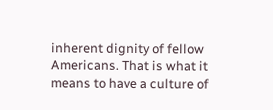inherent dignity of fellow Americans. That is what it means to have a culture of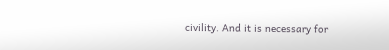civility. And it is necessary for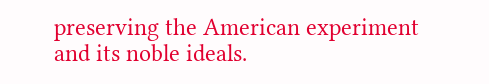preserving the American experiment and its noble ideals.